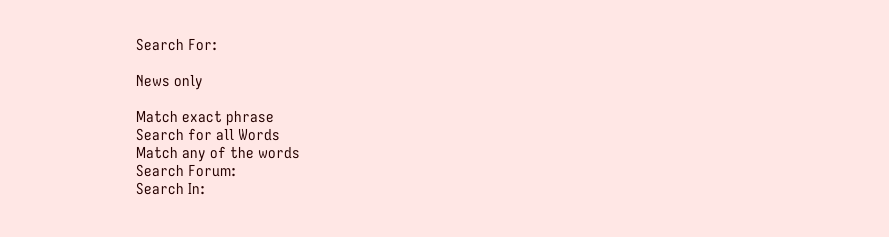Search For:

News only

Match exact phrase
Search for all Words
Match any of the words
Search Forum:
Search In: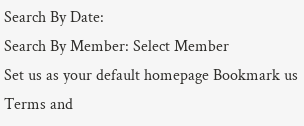Search By Date:
Search By Member: Select Member
Set us as your default homepage Bookmark us Terms and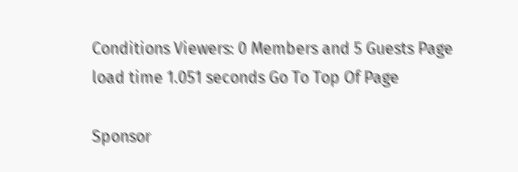Conditions Viewers: 0 Members and 5 Guests Page load time 1.051 seconds Go To Top Of Page

Sponsor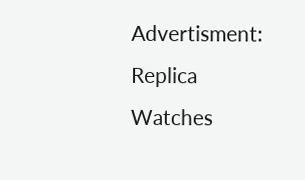Advertisment: Replica Watches